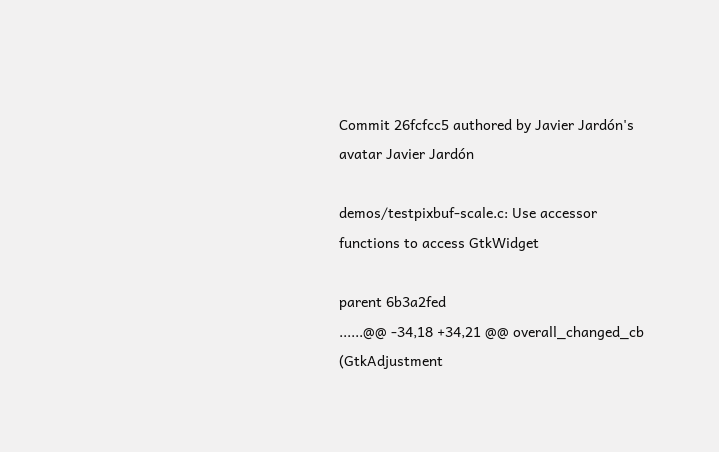Commit 26fcfcc5 authored by Javier Jardón's avatar Javier Jardón

demos/testpixbuf-scale.c: Use accessor functions to access GtkWidget

parent 6b3a2fed
......@@ -34,18 +34,21 @@ overall_changed_cb (GtkAdjustment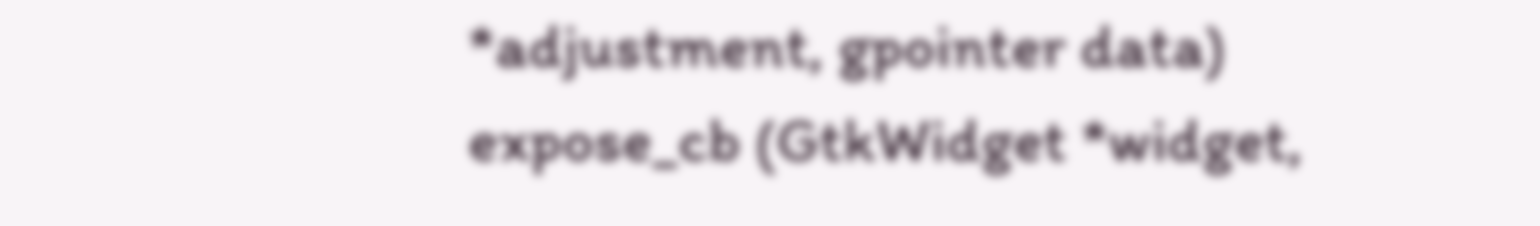*adjustment, gpointer data)
expose_cb (GtkWidget *widget,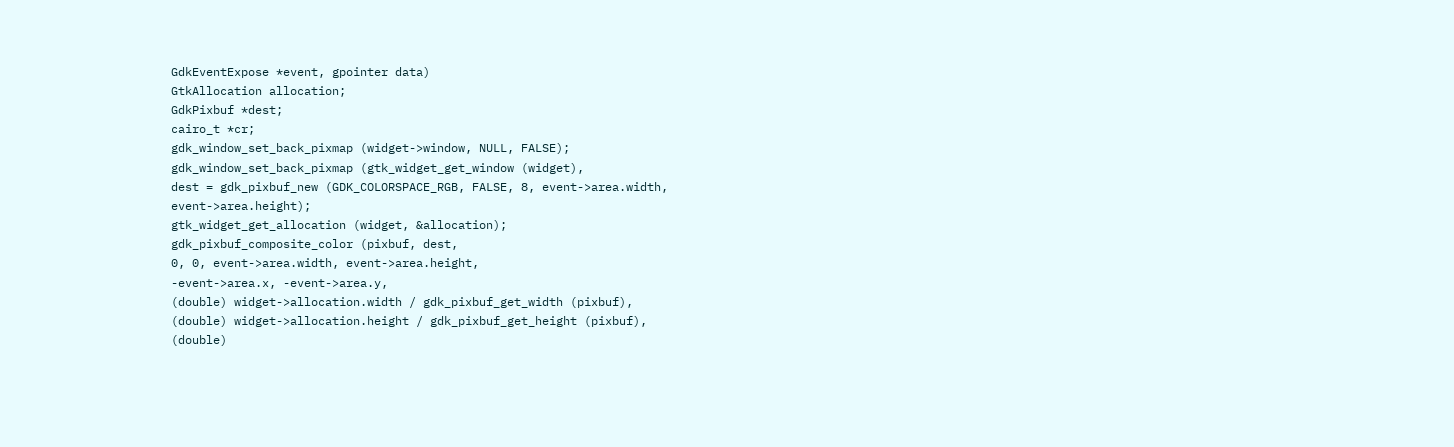GdkEventExpose *event, gpointer data)
GtkAllocation allocation;
GdkPixbuf *dest;
cairo_t *cr;
gdk_window_set_back_pixmap (widget->window, NULL, FALSE);
gdk_window_set_back_pixmap (gtk_widget_get_window (widget),
dest = gdk_pixbuf_new (GDK_COLORSPACE_RGB, FALSE, 8, event->area.width, event->area.height);
gtk_widget_get_allocation (widget, &allocation);
gdk_pixbuf_composite_color (pixbuf, dest,
0, 0, event->area.width, event->area.height,
-event->area.x, -event->area.y,
(double) widget->allocation.width / gdk_pixbuf_get_width (pixbuf),
(double) widget->allocation.height / gdk_pixbuf_get_height (pixbuf),
(double)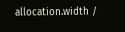allocation.width /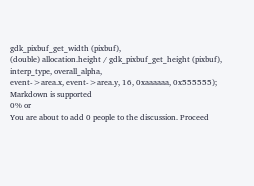gdk_pixbuf_get_width (pixbuf),
(double) allocation.height / gdk_pixbuf_get_height (pixbuf),
interp_type, overall_alpha,
event->area.x, event->area.y, 16, 0xaaaaaa, 0x555555);
Markdown is supported
0% or
You are about to add 0 people to the discussion. Proceed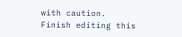with caution.
Finish editing this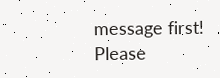message first!
Please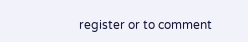register or to comment